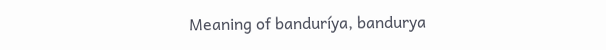Meaning of banduríya, bandurya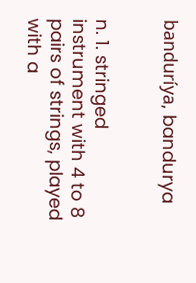banduríya, bandurya


n. 1. stringed instrument with 4 to 8 pairs of strings, played with a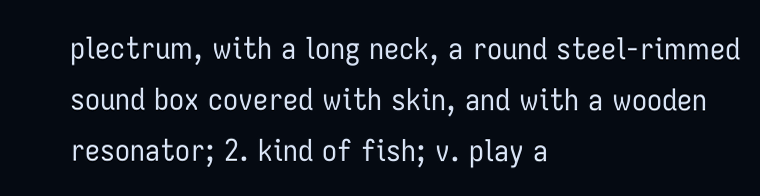plectrum, with a long neck, a round steel-rimmed sound box covered with skin, and with a wooden resonator; 2. kind of fish; v. play a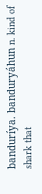banduríya. banduryáhun n. kind of shark that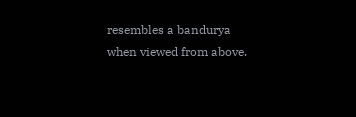resembles a bandurya when viewed from above.